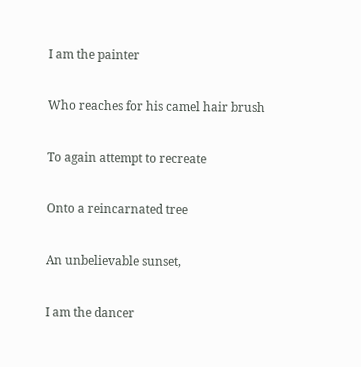I am the painter

Who reaches for his camel hair brush

To again attempt to recreate

Onto a reincarnated tree

An unbelievable sunset,

I am the dancer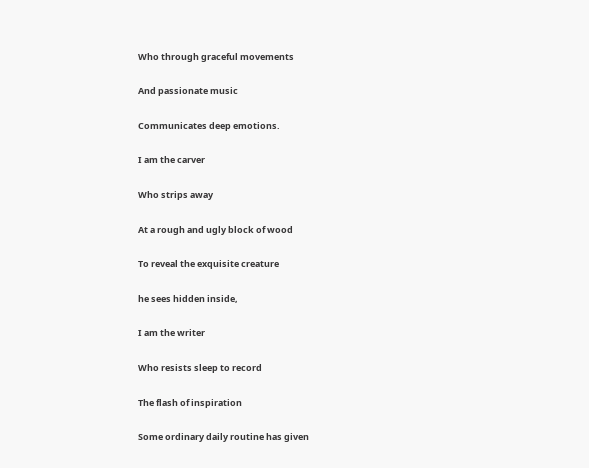Who through graceful movements

And passionate music

Communicates deep emotions.

I am the carver

Who strips away

At a rough and ugly block of wood

To reveal the exquisite creature

he sees hidden inside,

I am the writer

Who resists sleep to record

The flash of inspiration

Some ordinary daily routine has given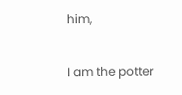him,

I am the potter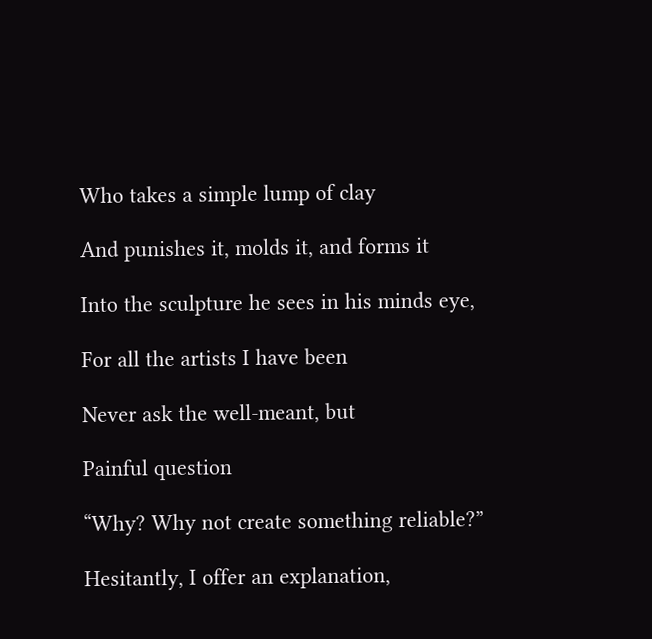Who takes a simple lump of clay

And punishes it, molds it, and forms it

Into the sculpture he sees in his minds eye,

For all the artists I have been

Never ask the well-meant, but

Painful question

“Why? Why not create something reliable?”

Hesitantly, I offer an explanation,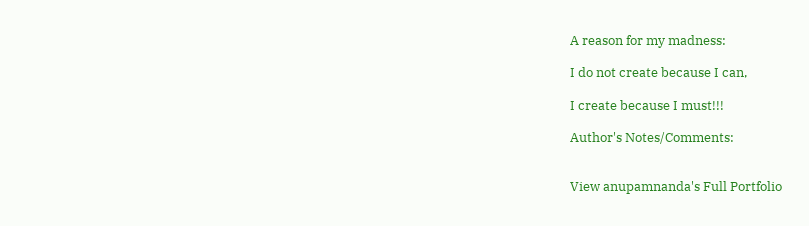A reason for my madness:

I do not create because I can,

I create because I must!!!

Author's Notes/Comments:


View anupamnanda's Full Portfolio